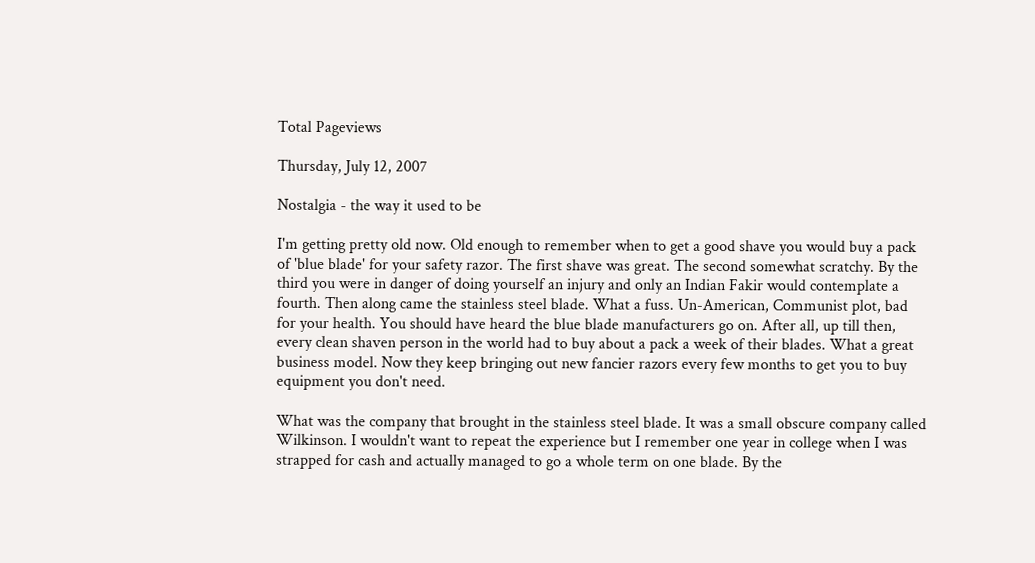Total Pageviews

Thursday, July 12, 2007

Nostalgia - the way it used to be

I'm getting pretty old now. Old enough to remember when to get a good shave you would buy a pack of 'blue blade' for your safety razor. The first shave was great. The second somewhat scratchy. By the third you were in danger of doing yourself an injury and only an Indian Fakir would contemplate a fourth. Then along came the stainless steel blade. What a fuss. Un-American, Communist plot, bad for your health. You should have heard the blue blade manufacturers go on. After all, up till then, every clean shaven person in the world had to buy about a pack a week of their blades. What a great business model. Now they keep bringing out new fancier razors every few months to get you to buy equipment you don't need.

What was the company that brought in the stainless steel blade. It was a small obscure company called Wilkinson. I wouldn't want to repeat the experience but I remember one year in college when I was strapped for cash and actually managed to go a whole term on one blade. By the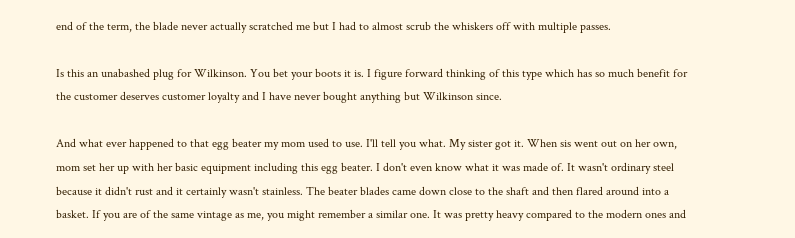end of the term, the blade never actually scratched me but I had to almost scrub the whiskers off with multiple passes.

Is this an unabashed plug for Wilkinson. You bet your boots it is. I figure forward thinking of this type which has so much benefit for the customer deserves customer loyalty and I have never bought anything but Wilkinson since.

And what ever happened to that egg beater my mom used to use. I'll tell you what. My sister got it. When sis went out on her own, mom set her up with her basic equipment including this egg beater. I don't even know what it was made of. It wasn't ordinary steel because it didn't rust and it certainly wasn't stainless. The beater blades came down close to the shaft and then flared around into a basket. If you are of the same vintage as me, you might remember a similar one. It was pretty heavy compared to the modern ones and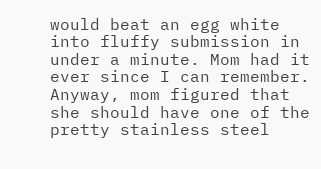would beat an egg white into fluffy submission in under a minute. Mom had it ever since I can remember. Anyway, mom figured that she should have one of the pretty stainless steel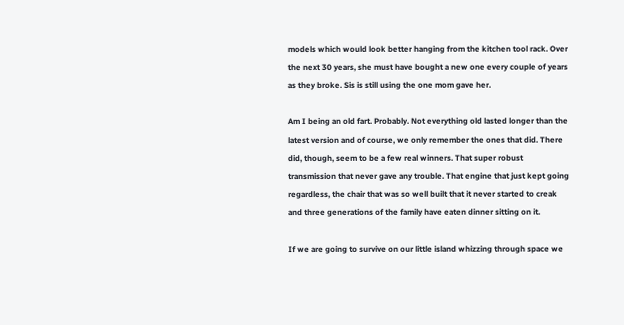models which would look better hanging from the kitchen tool rack. Over the next 30 years, she must have bought a new one every couple of years as they broke. Sis is still using the one mom gave her.

Am I being an old fart. Probably. Not everything old lasted longer than the latest version and of course, we only remember the ones that did. There did, though, seem to be a few real winners. That super robust transmission that never gave any trouble. That engine that just kept going regardless, the chair that was so well built that it never started to creak and three generations of the family have eaten dinner sitting on it.

If we are going to survive on our little island whizzing through space we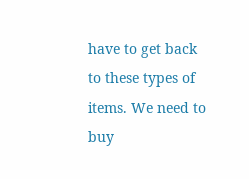have to get back to these types of items. We need to buy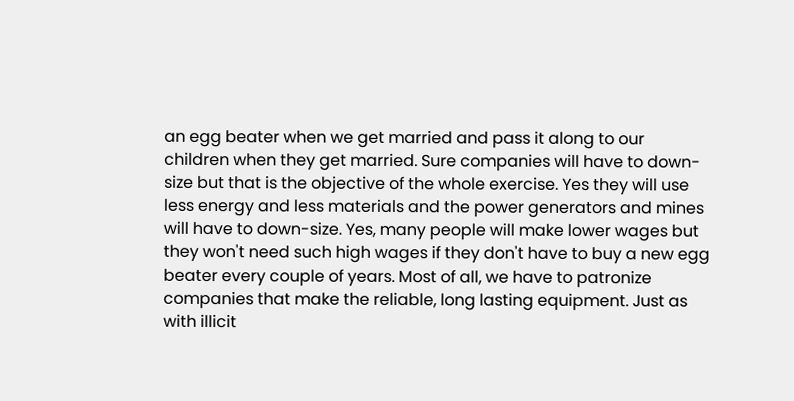an egg beater when we get married and pass it along to our children when they get married. Sure companies will have to down-size but that is the objective of the whole exercise. Yes they will use less energy and less materials and the power generators and mines will have to down-size. Yes, many people will make lower wages but they won't need such high wages if they don't have to buy a new egg beater every couple of years. Most of all, we have to patronize companies that make the reliable, long lasting equipment. Just as with illicit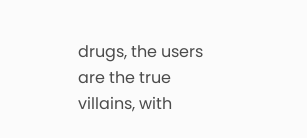drugs, the users are the true villains, with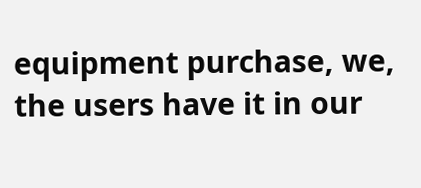equipment purchase, we, the users have it in our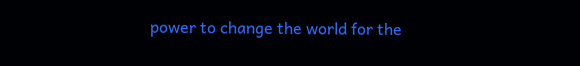power to change the world for the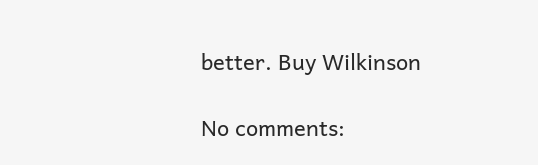better. Buy Wilkinson

No comments: